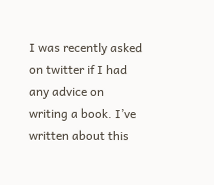I was recently asked on twitter if I had any advice on writing a book. I’ve written about this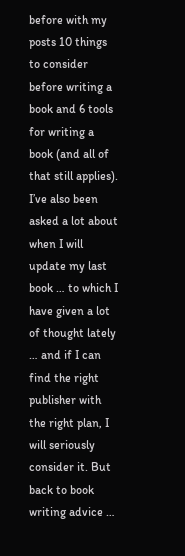before with my posts 10 things to consider before writing a book and 6 tools for writing a book (and all of that still applies). I’ve also been asked a lot about when I will update my last book … to which I have given a lot of thought lately … and if I can find the right publisher with the right plan, I will seriously consider it. But back to book writing advice …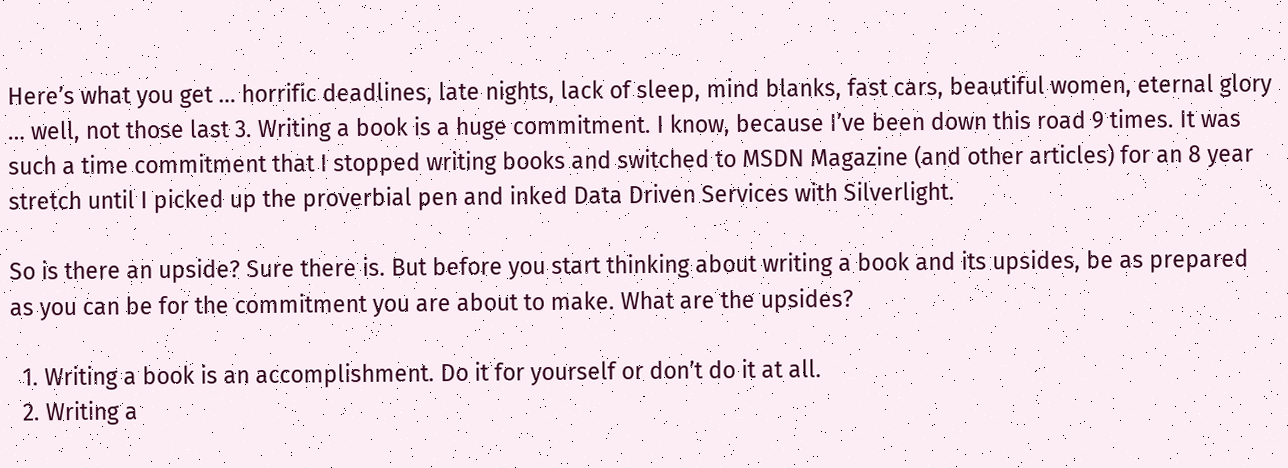Here’s what you get … horrific deadlines, late nights, lack of sleep, mind blanks, fast cars, beautiful women, eternal glory … well, not those last 3. Writing a book is a huge commitment. I know, because I’ve been down this road 9 times. It was such a time commitment that I stopped writing books and switched to MSDN Magazine (and other articles) for an 8 year stretch until I picked up the proverbial pen and inked Data Driven Services with Silverlight.

So is there an upside? Sure there is. But before you start thinking about writing a book and its upsides, be as prepared as you can be for the commitment you are about to make. What are the upsides?

  1. Writing a book is an accomplishment. Do it for yourself or don’t do it at all.
  2. Writing a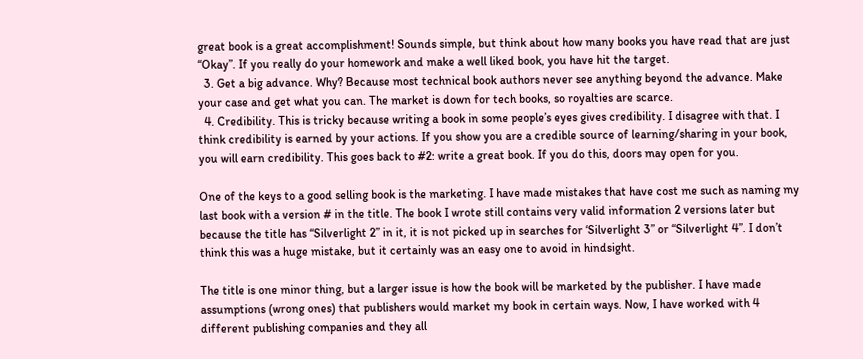great book is a great accomplishment! Sounds simple, but think about how many books you have read that are just “Okay”. If you really do your homework and make a well liked book, you have hit the target.
  3. Get a big advance. Why? Because most technical book authors never see anything beyond the advance. Make your case and get what you can. The market is down for tech books, so royalties are scarce.
  4. Credibility. This is tricky because writing a book in some people’s eyes gives credibility. I disagree with that. I think credibility is earned by your actions. If you show you are a credible source of learning/sharing in your book, you will earn credibility. This goes back to #2: write a great book. If you do this, doors may open for you.

One of the keys to a good selling book is the marketing. I have made mistakes that have cost me such as naming my last book with a version # in the title. The book I wrote still contains very valid information 2 versions later but because the title has “Silverlight 2” in it, it is not picked up in searches for ‘Silverlight 3” or “Silverlight 4”. I don’t think this was a huge mistake, but it certainly was an easy one to avoid in hindsight.

The title is one minor thing, but a larger issue is how the book will be marketed by the publisher. I have made assumptions (wrong ones) that publishers would market my book in certain ways. Now, I have worked with 4 different publishing companies and they all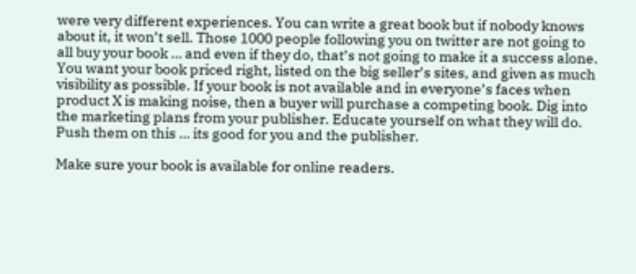were very different experiences. You can write a great book but if nobody knows about it, it won’t sell. Those 1000 people following you on twitter are not going to all buy your book … and even if they do, that’s not going to make it a success alone. You want your book priced right, listed on the big seller’s sites, and given as much visibility as possible. If your book is not available and in everyone’s faces when product X is making noise, then a buyer will purchase a competing book. Dig into the marketing plans from your publisher. Educate yourself on what they will do. Push them on this … its good for you and the publisher.

Make sure your book is available for online readers.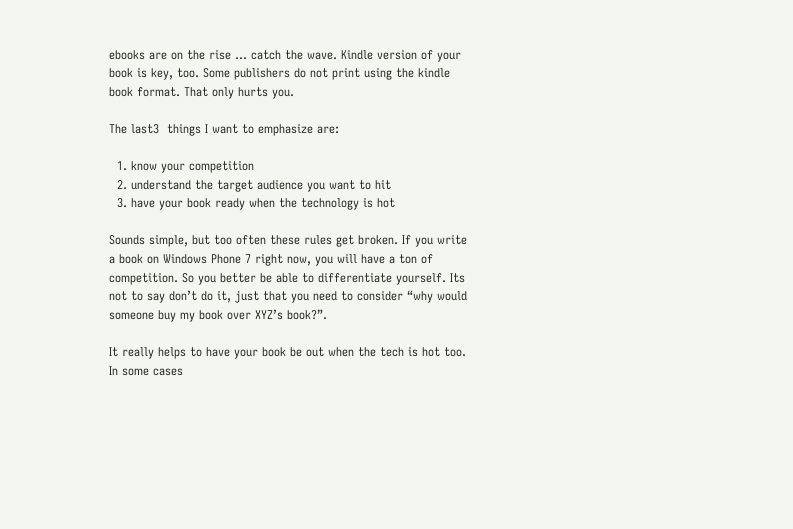ebooks are on the rise … catch the wave. Kindle version of your book is key, too. Some publishers do not print using the kindle book format. That only hurts you.

The last3  things I want to emphasize are:

  1. know your competition
  2. understand the target audience you want to hit
  3. have your book ready when the technology is hot

Sounds simple, but too often these rules get broken. If you write a book on Windows Phone 7 right now, you will have a ton of competition. So you better be able to differentiate yourself. Its not to say don’t do it, just that you need to consider “why would someone buy my book over XYZ’s book?”.

It really helps to have your book be out when the tech is hot too. In some cases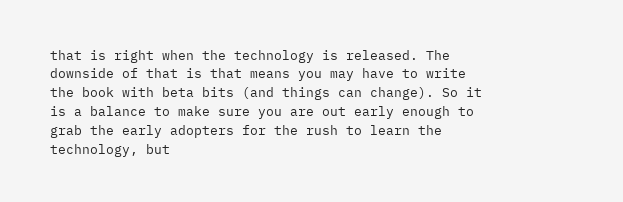that is right when the technology is released. The downside of that is that means you may have to write the book with beta bits (and things can change). So it is a balance to make sure you are out early enough to grab the early adopters for the rush to learn the technology, but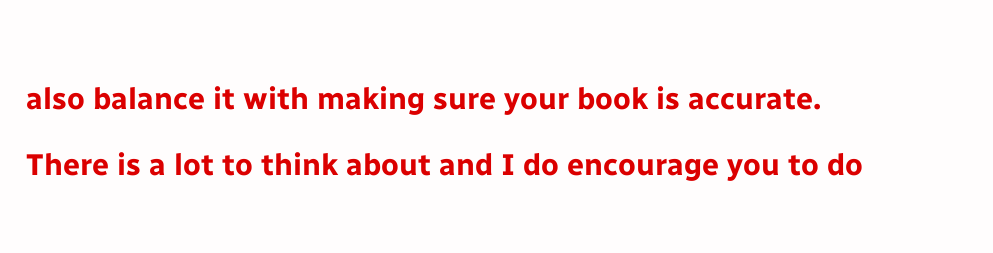also balance it with making sure your book is accurate.

There is a lot to think about and I do encourage you to do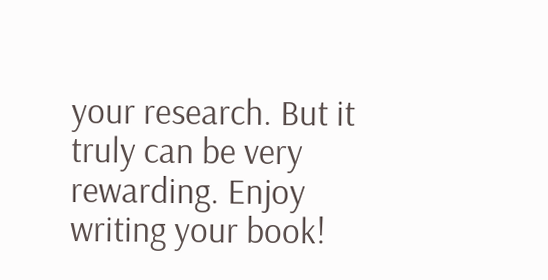your research. But it truly can be very rewarding. Enjoy writing your book!